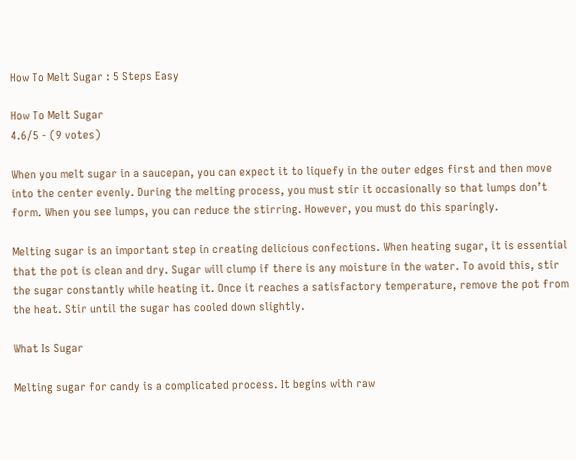How To Melt Sugar : 5 Steps Easy

How To Melt Sugar
4.6/5 - (9 votes)

When you melt sugar in a saucepan, you can expect it to liquefy in the outer edges first and then move into the center evenly. During the melting process, you must stir it occasionally so that lumps don’t form. When you see lumps, you can reduce the stirring. However, you must do this sparingly.

Melting sugar is an important step in creating delicious confections. When heating sugar, it is essential that the pot is clean and dry. Sugar will clump if there is any moisture in the water. To avoid this, stir the sugar constantly while heating it. Once it reaches a satisfactory temperature, remove the pot from the heat. Stir until the sugar has cooled down slightly.

What Is Sugar

Melting sugar for candy is a complicated process. It begins with raw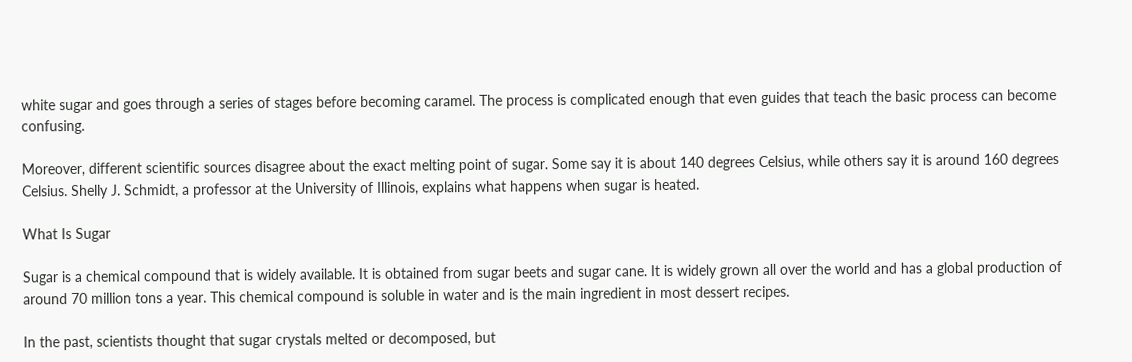white sugar and goes through a series of stages before becoming caramel. The process is complicated enough that even guides that teach the basic process can become confusing.

Moreover, different scientific sources disagree about the exact melting point of sugar. Some say it is about 140 degrees Celsius, while others say it is around 160 degrees Celsius. Shelly J. Schmidt, a professor at the University of Illinois, explains what happens when sugar is heated.

What Is Sugar

Sugar is a chemical compound that is widely available. It is obtained from sugar beets and sugar cane. It is widely grown all over the world and has a global production of around 70 million tons a year. This chemical compound is soluble in water and is the main ingredient in most dessert recipes.

In the past, scientists thought that sugar crystals melted or decomposed, but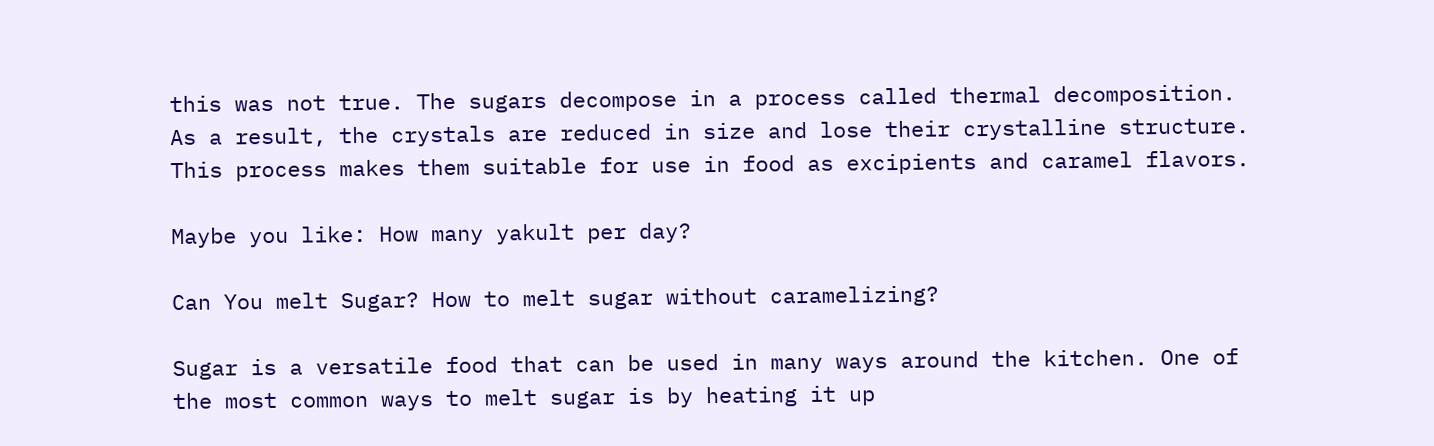this was not true. The sugars decompose in a process called thermal decomposition. As a result, the crystals are reduced in size and lose their crystalline structure. This process makes them suitable for use in food as excipients and caramel flavors.

Maybe you like: How many yakult per day?

Can You melt Sugar? How to melt sugar without caramelizing?

Sugar is a versatile food that can be used in many ways around the kitchen. One of the most common ways to melt sugar is by heating it up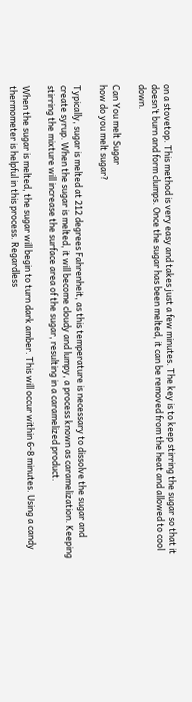on a stovetop. This method is very easy and takes just a few minutes. The key is to keep stirring the sugar so that it doesn’t burn and form clumps. Once the sugar has been melted, it can be removed from the heat and allowed to cool down.

Can You melt Sugar
how do you melt sugar?

Typically, sugar is melted at 212 degrees Fahrenheit, as this temperature is necessary to dissolve the sugar and create syrup. When the sugar is melted, it will become cloudy and lumpy, a process known as caramelization. Keeping stirring the mixture will increase the surface area of the sugar, resulting in a caramelized product.

When the sugar is melted, the sugar will begin to turn dark amber. This will occur within 6-8 minutes. Using a candy thermometer is helpful in this process. Regardless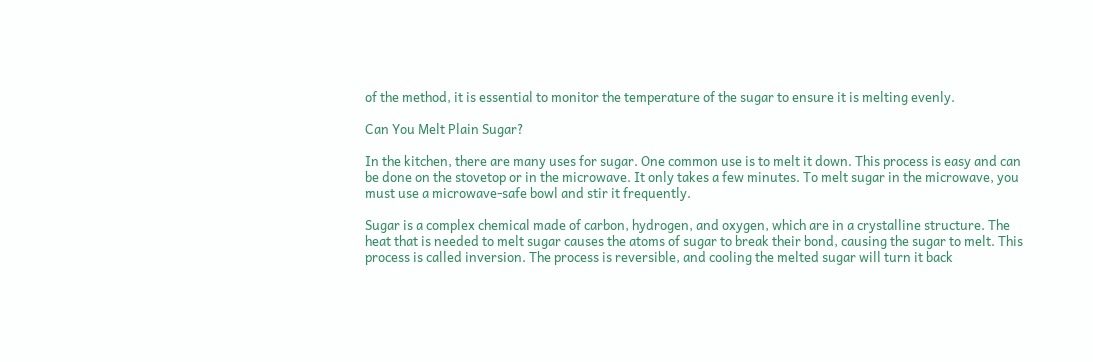of the method, it is essential to monitor the temperature of the sugar to ensure it is melting evenly.

Can You Melt Plain Sugar?

In the kitchen, there are many uses for sugar. One common use is to melt it down. This process is easy and can be done on the stovetop or in the microwave. It only takes a few minutes. To melt sugar in the microwave, you must use a microwave-safe bowl and stir it frequently.

Sugar is a complex chemical made of carbon, hydrogen, and oxygen, which are in a crystalline structure. The heat that is needed to melt sugar causes the atoms of sugar to break their bond, causing the sugar to melt. This process is called inversion. The process is reversible, and cooling the melted sugar will turn it back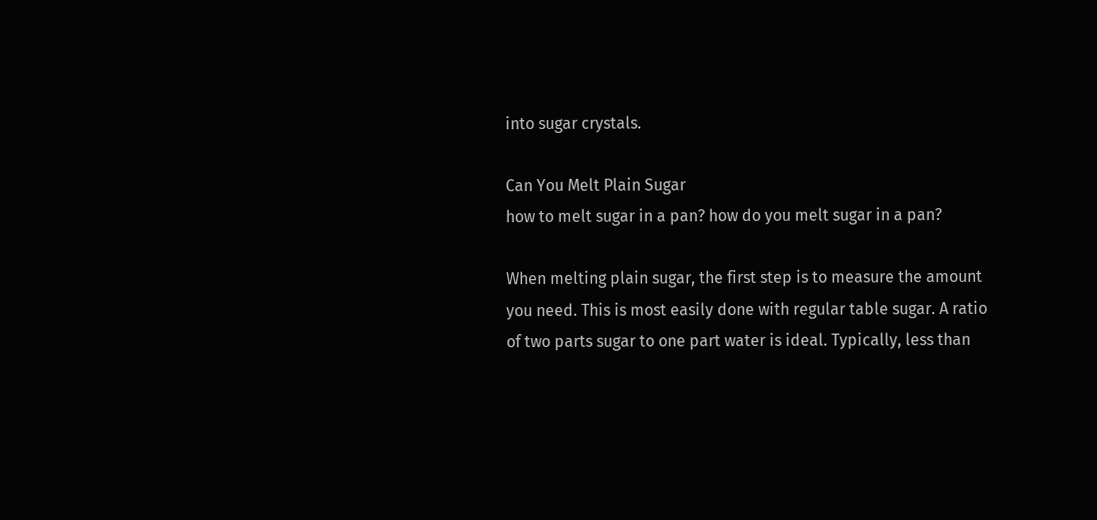into sugar crystals.

Can You Melt Plain Sugar
how to melt sugar in a pan? how do you melt sugar in a pan?

When melting plain sugar, the first step is to measure the amount you need. This is most easily done with regular table sugar. A ratio of two parts sugar to one part water is ideal. Typically, less than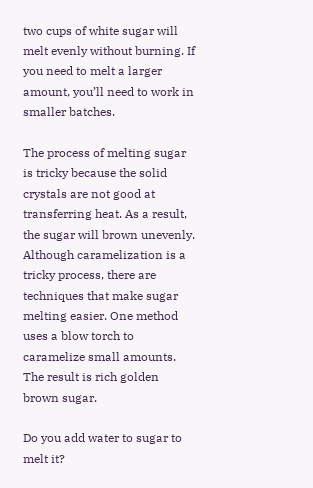two cups of white sugar will melt evenly without burning. If you need to melt a larger amount, you’ll need to work in smaller batches.

The process of melting sugar is tricky because the solid crystals are not good at transferring heat. As a result, the sugar will brown unevenly. Although caramelization is a tricky process, there are techniques that make sugar melting easier. One method uses a blow torch to caramelize small amounts. The result is rich golden brown sugar.

Do you add water to sugar to melt it?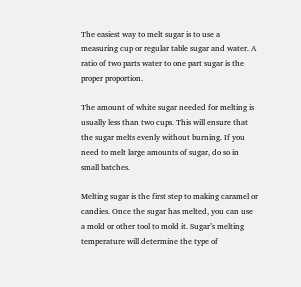The easiest way to melt sugar is to use a measuring cup or regular table sugar and water. A ratio of two parts water to one part sugar is the proper proportion.

The amount of white sugar needed for melting is usually less than two cups. This will ensure that the sugar melts evenly without burning. If you need to melt large amounts of sugar, do so in small batches.

Melting sugar is the first step to making caramel or candies. Once the sugar has melted, you can use a mold or other tool to mold it. Sugar’s melting temperature will determine the type of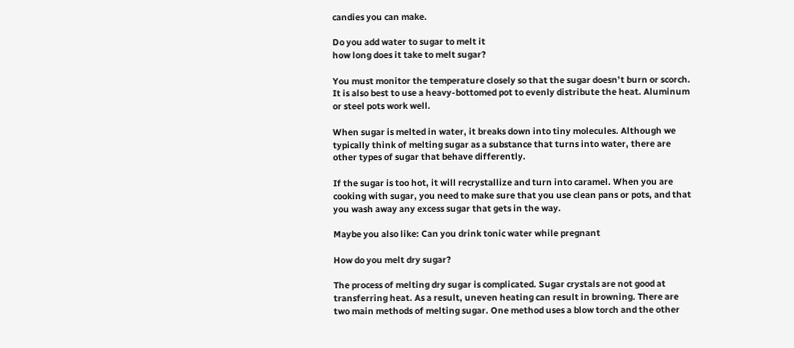candies you can make.

Do you add water to sugar to melt it
how long does it take to melt sugar?

You must monitor the temperature closely so that the sugar doesn’t burn or scorch. It is also best to use a heavy-bottomed pot to evenly distribute the heat. Aluminum or steel pots work well.

When sugar is melted in water, it breaks down into tiny molecules. Although we typically think of melting sugar as a substance that turns into water, there are other types of sugar that behave differently.

If the sugar is too hot, it will recrystallize and turn into caramel. When you are cooking with sugar, you need to make sure that you use clean pans or pots, and that you wash away any excess sugar that gets in the way.

Maybe you also like: Can you drink tonic water while pregnant

How do you melt dry sugar?

The process of melting dry sugar is complicated. Sugar crystals are not good at transferring heat. As a result, uneven heating can result in browning. There are two main methods of melting sugar. One method uses a blow torch and the other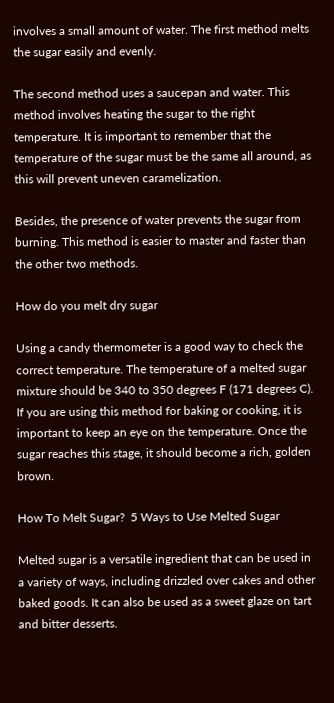involves a small amount of water. The first method melts the sugar easily and evenly.

The second method uses a saucepan and water. This method involves heating the sugar to the right temperature. It is important to remember that the temperature of the sugar must be the same all around, as this will prevent uneven caramelization.

Besides, the presence of water prevents the sugar from burning. This method is easier to master and faster than the other two methods.

How do you melt dry sugar

Using a candy thermometer is a good way to check the correct temperature. The temperature of a melted sugar mixture should be 340 to 350 degrees F (171 degrees C). If you are using this method for baking or cooking, it is important to keep an eye on the temperature. Once the sugar reaches this stage, it should become a rich, golden brown.

How To Melt Sugar?  5 Ways to Use Melted Sugar

Melted sugar is a versatile ingredient that can be used in a variety of ways, including drizzled over cakes and other baked goods. It can also be used as a sweet glaze on tart and bitter desserts.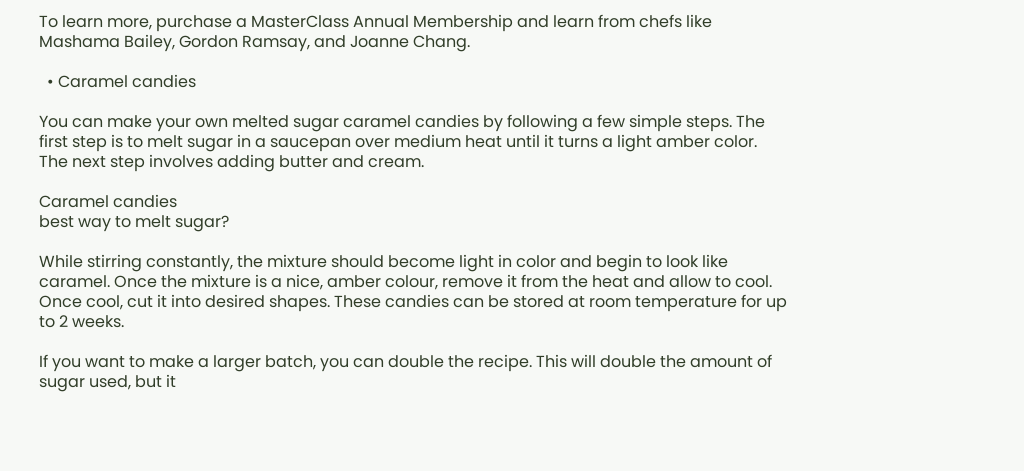To learn more, purchase a MasterClass Annual Membership and learn from chefs like Mashama Bailey, Gordon Ramsay, and Joanne Chang.

  • Caramel candies

You can make your own melted sugar caramel candies by following a few simple steps. The first step is to melt sugar in a saucepan over medium heat until it turns a light amber color. The next step involves adding butter and cream.

Caramel candies
best way to melt sugar?

While stirring constantly, the mixture should become light in color and begin to look like caramel. Once the mixture is a nice, amber colour, remove it from the heat and allow to cool. Once cool, cut it into desired shapes. These candies can be stored at room temperature for up to 2 weeks.

If you want to make a larger batch, you can double the recipe. This will double the amount of sugar used, but it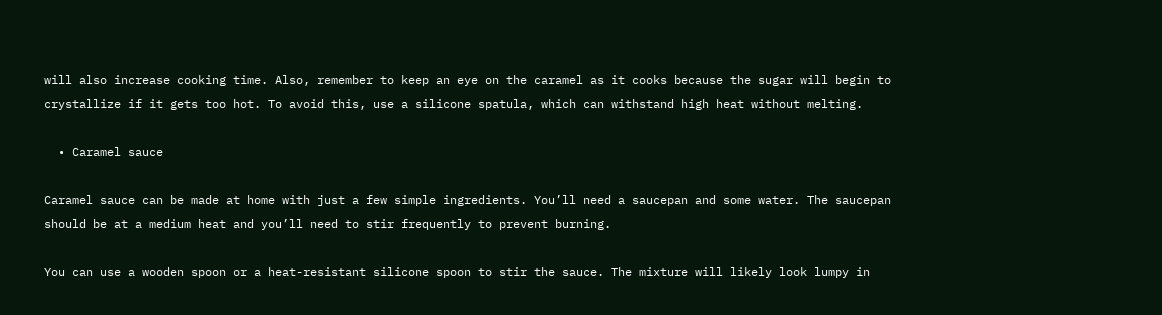will also increase cooking time. Also, remember to keep an eye on the caramel as it cooks because the sugar will begin to crystallize if it gets too hot. To avoid this, use a silicone spatula, which can withstand high heat without melting.

  • Caramel sauce

Caramel sauce can be made at home with just a few simple ingredients. You’ll need a saucepan and some water. The saucepan should be at a medium heat and you’ll need to stir frequently to prevent burning.

You can use a wooden spoon or a heat-resistant silicone spoon to stir the sauce. The mixture will likely look lumpy in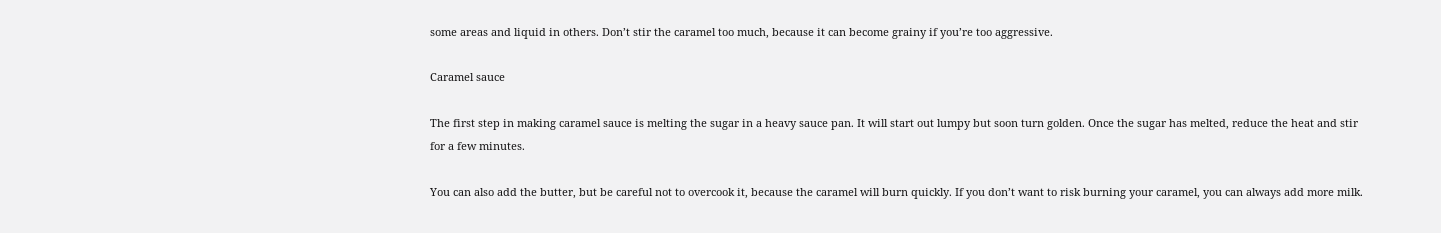some areas and liquid in others. Don’t stir the caramel too much, because it can become grainy if you’re too aggressive.

Caramel sauce

The first step in making caramel sauce is melting the sugar in a heavy sauce pan. It will start out lumpy but soon turn golden. Once the sugar has melted, reduce the heat and stir for a few minutes.

You can also add the butter, but be careful not to overcook it, because the caramel will burn quickly. If you don’t want to risk burning your caramel, you can always add more milk.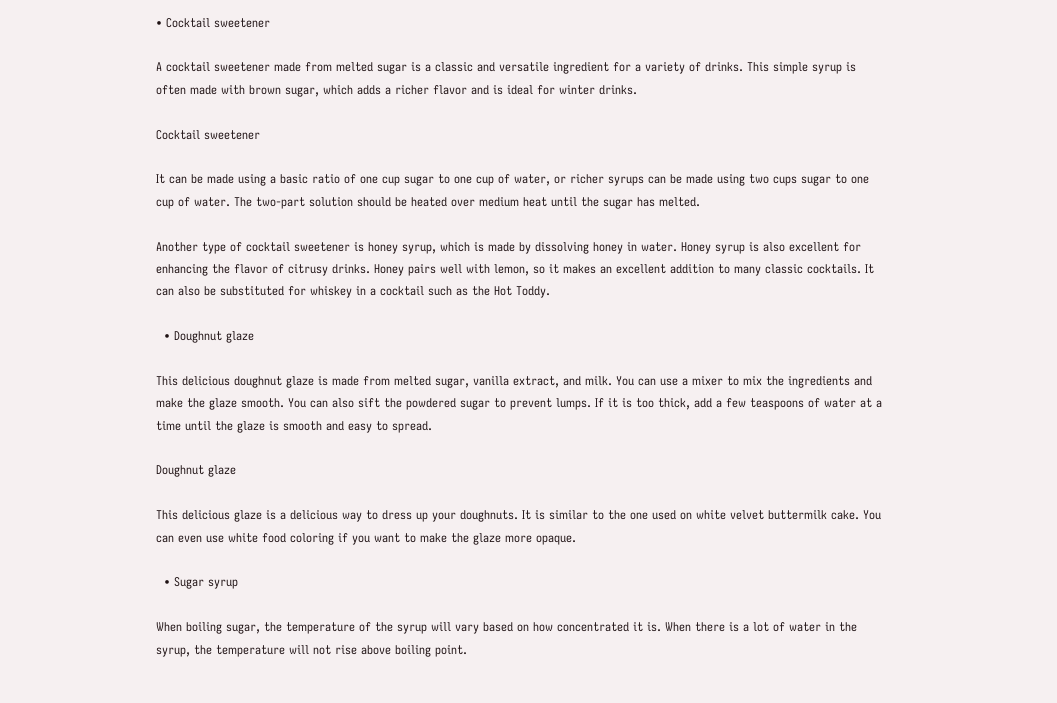• Cocktail sweetener

A cocktail sweetener made from melted sugar is a classic and versatile ingredient for a variety of drinks. This simple syrup is often made with brown sugar, which adds a richer flavor and is ideal for winter drinks.

Cocktail sweetener

It can be made using a basic ratio of one cup sugar to one cup of water, or richer syrups can be made using two cups sugar to one cup of water. The two-part solution should be heated over medium heat until the sugar has melted.

Another type of cocktail sweetener is honey syrup, which is made by dissolving honey in water. Honey syrup is also excellent for enhancing the flavor of citrusy drinks. Honey pairs well with lemon, so it makes an excellent addition to many classic cocktails. It can also be substituted for whiskey in a cocktail such as the Hot Toddy.

  • Doughnut glaze

This delicious doughnut glaze is made from melted sugar, vanilla extract, and milk. You can use a mixer to mix the ingredients and make the glaze smooth. You can also sift the powdered sugar to prevent lumps. If it is too thick, add a few teaspoons of water at a time until the glaze is smooth and easy to spread.

Doughnut glaze

This delicious glaze is a delicious way to dress up your doughnuts. It is similar to the one used on white velvet buttermilk cake. You can even use white food coloring if you want to make the glaze more opaque.

  • Sugar syrup

When boiling sugar, the temperature of the syrup will vary based on how concentrated it is. When there is a lot of water in the syrup, the temperature will not rise above boiling point.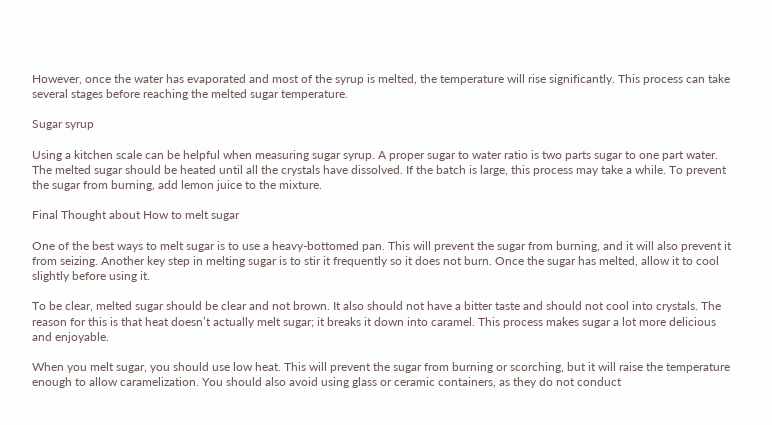However, once the water has evaporated and most of the syrup is melted, the temperature will rise significantly. This process can take several stages before reaching the melted sugar temperature.

Sugar syrup

Using a kitchen scale can be helpful when measuring sugar syrup. A proper sugar to water ratio is two parts sugar to one part water. The melted sugar should be heated until all the crystals have dissolved. If the batch is large, this process may take a while. To prevent the sugar from burning, add lemon juice to the mixture.

Final Thought about How to melt sugar

One of the best ways to melt sugar is to use a heavy-bottomed pan. This will prevent the sugar from burning, and it will also prevent it from seizing. Another key step in melting sugar is to stir it frequently so it does not burn. Once the sugar has melted, allow it to cool slightly before using it.

To be clear, melted sugar should be clear and not brown. It also should not have a bitter taste and should not cool into crystals. The reason for this is that heat doesn’t actually melt sugar; it breaks it down into caramel. This process makes sugar a lot more delicious and enjoyable.

When you melt sugar, you should use low heat. This will prevent the sugar from burning or scorching, but it will raise the temperature enough to allow caramelization. You should also avoid using glass or ceramic containers, as they do not conduct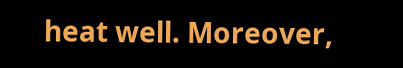heat well. Moreover,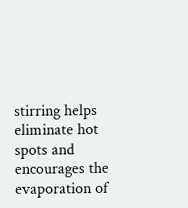stirring helps eliminate hot spots and encourages the evaporation of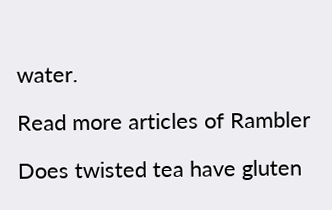water.

Read more articles of Rambler

Does twisted tea have gluten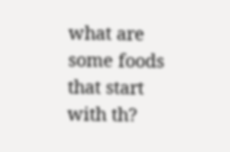what are some foods that start with th?